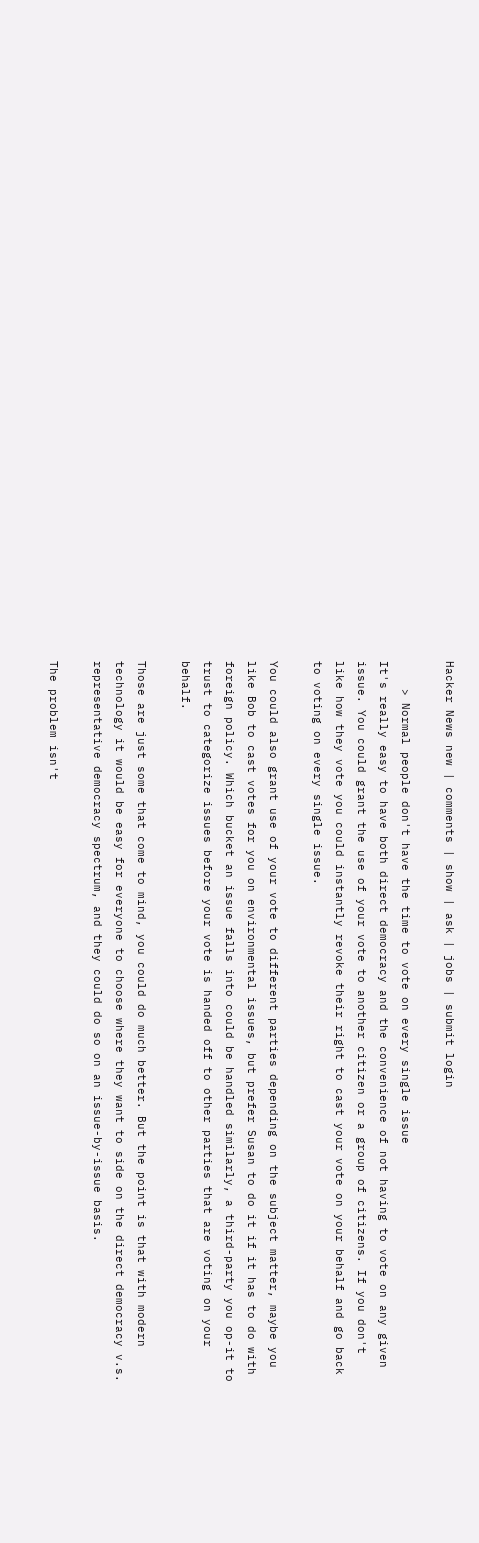Hacker News new | comments | show | ask | jobs | submit login

    > Normal people don't have the time to vote on every single issue
It's really easy to have both direct democracy and the convenience of not having to vote on any given issue. You could grant the use of your vote to another citizen or a group of citizens. If you don't like how they vote you could instantly revoke their right to cast your vote on your behalf and go back to voting on every single issue.

You could also grant use of your vote to different parties depending on the subject matter, maybe you like Bob to cast votes for you on environmental issues, but prefer Susan to do it if it has to do with foreign policy. Which bucket an issue falls into could be handled similarly, a third-party you op-it to trust to categorize issues before your vote is handed off to other parties that are voting on your behalf.

Those are just some that come to mind, you could do much better. But the point is that with modern technology it would be easy for everyone to choose where they want to side on the direct democracy v.s. representative democracy spectrum, and they could do so on an issue-by-issue basis.

The problem isn't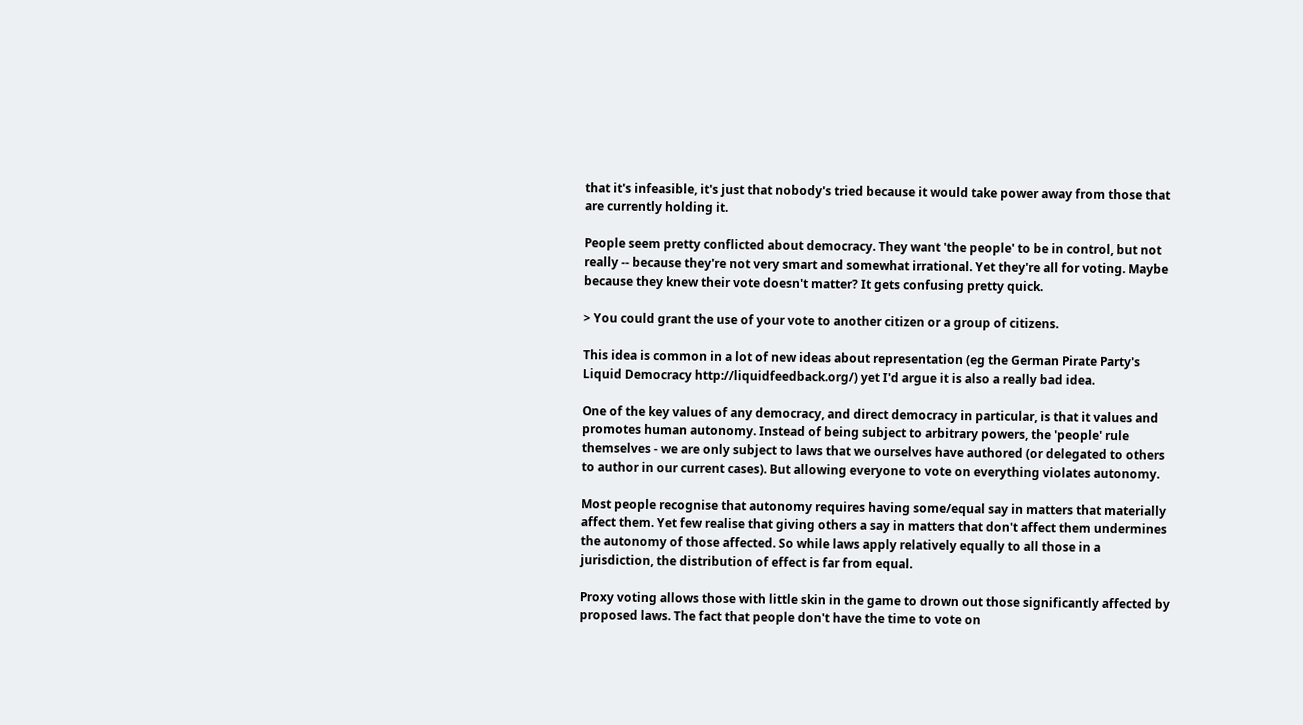that it's infeasible, it's just that nobody's tried because it would take power away from those that are currently holding it.

People seem pretty conflicted about democracy. They want 'the people' to be in control, but not really -- because they're not very smart and somewhat irrational. Yet they're all for voting. Maybe because they knew their vote doesn't matter? It gets confusing pretty quick.

> You could grant the use of your vote to another citizen or a group of citizens.

This idea is common in a lot of new ideas about representation (eg the German Pirate Party's Liquid Democracy http://liquidfeedback.org/) yet I'd argue it is also a really bad idea.

One of the key values of any democracy, and direct democracy in particular, is that it values and promotes human autonomy. Instead of being subject to arbitrary powers, the 'people' rule themselves - we are only subject to laws that we ourselves have authored (or delegated to others to author in our current cases). But allowing everyone to vote on everything violates autonomy.

Most people recognise that autonomy requires having some/equal say in matters that materially affect them. Yet few realise that giving others a say in matters that don't affect them undermines the autonomy of those affected. So while laws apply relatively equally to all those in a jurisdiction, the distribution of effect is far from equal.

Proxy voting allows those with little skin in the game to drown out those significantly affected by proposed laws. The fact that people don't have the time to vote on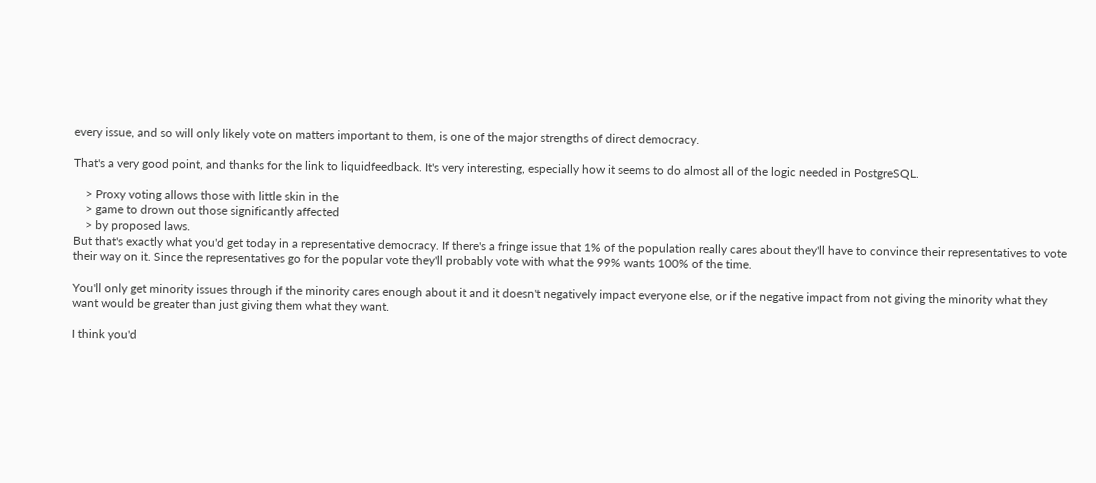every issue, and so will only likely vote on matters important to them, is one of the major strengths of direct democracy.

That's a very good point, and thanks for the link to liquidfeedback. It's very interesting, especially how it seems to do almost all of the logic needed in PostgreSQL.

    > Proxy voting allows those with little skin in the
    > game to drown out those significantly affected
    > by proposed laws.
But that's exactly what you'd get today in a representative democracy. If there's a fringe issue that 1% of the population really cares about they'll have to convince their representatives to vote their way on it. Since the representatives go for the popular vote they'll probably vote with what the 99% wants 100% of the time.

You'll only get minority issues through if the minority cares enough about it and it doesn't negatively impact everyone else, or if the negative impact from not giving the minority what they want would be greater than just giving them what they want.

I think you'd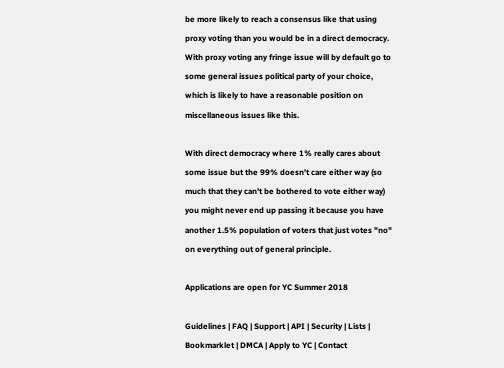be more likely to reach a consensus like that using proxy voting than you would be in a direct democracy. With proxy voting any fringe issue will by default go to some general issues political party of your choice, which is likely to have a reasonable position on miscellaneous issues like this.

With direct democracy where 1% really cares about some issue but the 99% doesn't care either way (so much that they can't be bothered to vote either way) you might never end up passing it because you have another 1.5% population of voters that just votes "no" on everything out of general principle.

Applications are open for YC Summer 2018

Guidelines | FAQ | Support | API | Security | Lists | Bookmarklet | DMCA | Apply to YC | Contact